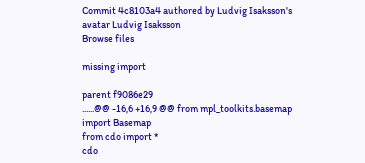Commit 4c8103a4 authored by Ludvig Isaksson's avatar Ludvig Isaksson
Browse files

missing import

parent f9086e29
......@@ -16,6 +16,9 @@ from mpl_toolkits.basemap import Basemap
from cdo import *
cdo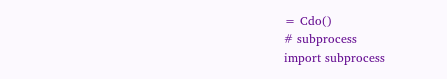= Cdo()
# subprocess
import subprocess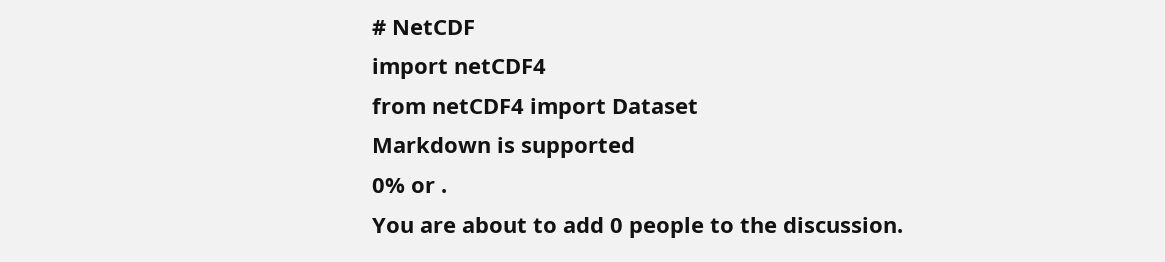# NetCDF
import netCDF4
from netCDF4 import Dataset
Markdown is supported
0% or .
You are about to add 0 people to the discussion.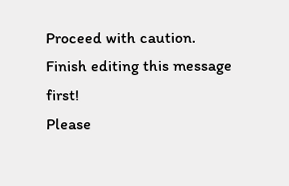Proceed with caution.
Finish editing this message first!
Please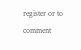register or to comment